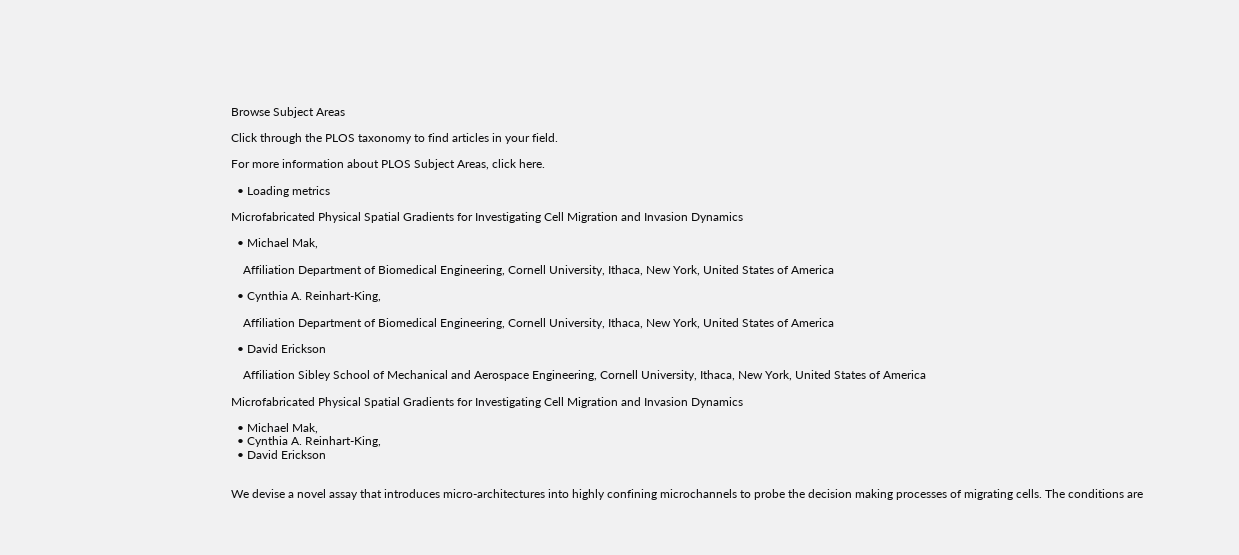Browse Subject Areas

Click through the PLOS taxonomy to find articles in your field.

For more information about PLOS Subject Areas, click here.

  • Loading metrics

Microfabricated Physical Spatial Gradients for Investigating Cell Migration and Invasion Dynamics

  • Michael Mak,

    Affiliation Department of Biomedical Engineering, Cornell University, Ithaca, New York, United States of America

  • Cynthia A. Reinhart-King,

    Affiliation Department of Biomedical Engineering, Cornell University, Ithaca, New York, United States of America

  • David Erickson

    Affiliation Sibley School of Mechanical and Aerospace Engineering, Cornell University, Ithaca, New York, United States of America

Microfabricated Physical Spatial Gradients for Investigating Cell Migration and Invasion Dynamics

  • Michael Mak,
  • Cynthia A. Reinhart-King,
  • David Erickson


We devise a novel assay that introduces micro-architectures into highly confining microchannels to probe the decision making processes of migrating cells. The conditions are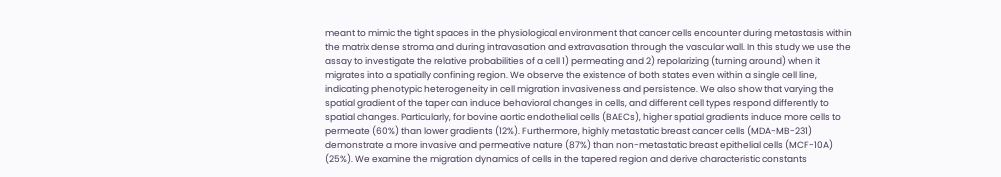meant to mimic the tight spaces in the physiological environment that cancer cells encounter during metastasis within the matrix dense stroma and during intravasation and extravasation through the vascular wall. In this study we use the assay to investigate the relative probabilities of a cell 1) permeating and 2) repolarizing (turning around) when it migrates into a spatially confining region. We observe the existence of both states even within a single cell line, indicating phenotypic heterogeneity in cell migration invasiveness and persistence. We also show that varying the spatial gradient of the taper can induce behavioral changes in cells, and different cell types respond differently to spatial changes. Particularly, for bovine aortic endothelial cells (BAECs), higher spatial gradients induce more cells to permeate (60%) than lower gradients (12%). Furthermore, highly metastatic breast cancer cells (MDA-MB-231) demonstrate a more invasive and permeative nature (87%) than non-metastatic breast epithelial cells (MCF-10A) (25%). We examine the migration dynamics of cells in the tapered region and derive characteristic constants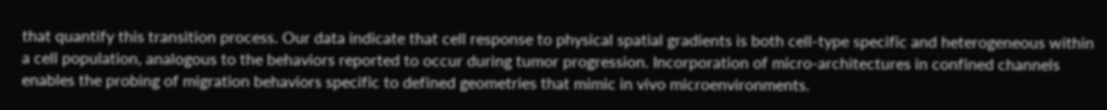that quantify this transition process. Our data indicate that cell response to physical spatial gradients is both cell-type specific and heterogeneous within a cell population, analogous to the behaviors reported to occur during tumor progression. Incorporation of micro-architectures in confined channels enables the probing of migration behaviors specific to defined geometries that mimic in vivo microenvironments.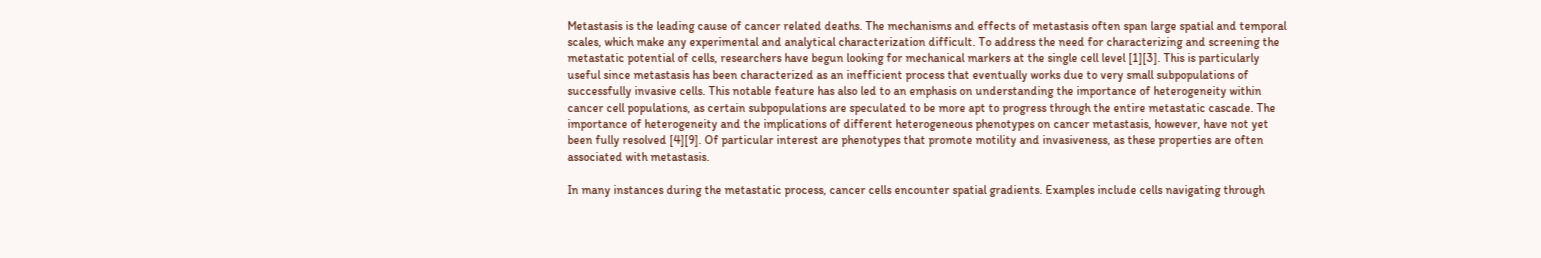Metastasis is the leading cause of cancer related deaths. The mechanisms and effects of metastasis often span large spatial and temporal scales, which make any experimental and analytical characterization difficult. To address the need for characterizing and screening the metastatic potential of cells, researchers have begun looking for mechanical markers at the single cell level [1][3]. This is particularly useful since metastasis has been characterized as an inefficient process that eventually works due to very small subpopulations of successfully invasive cells. This notable feature has also led to an emphasis on understanding the importance of heterogeneity within cancer cell populations, as certain subpopulations are speculated to be more apt to progress through the entire metastatic cascade. The importance of heterogeneity and the implications of different heterogeneous phenotypes on cancer metastasis, however, have not yet been fully resolved [4][9]. Of particular interest are phenotypes that promote motility and invasiveness, as these properties are often associated with metastasis.

In many instances during the metastatic process, cancer cells encounter spatial gradients. Examples include cells navigating through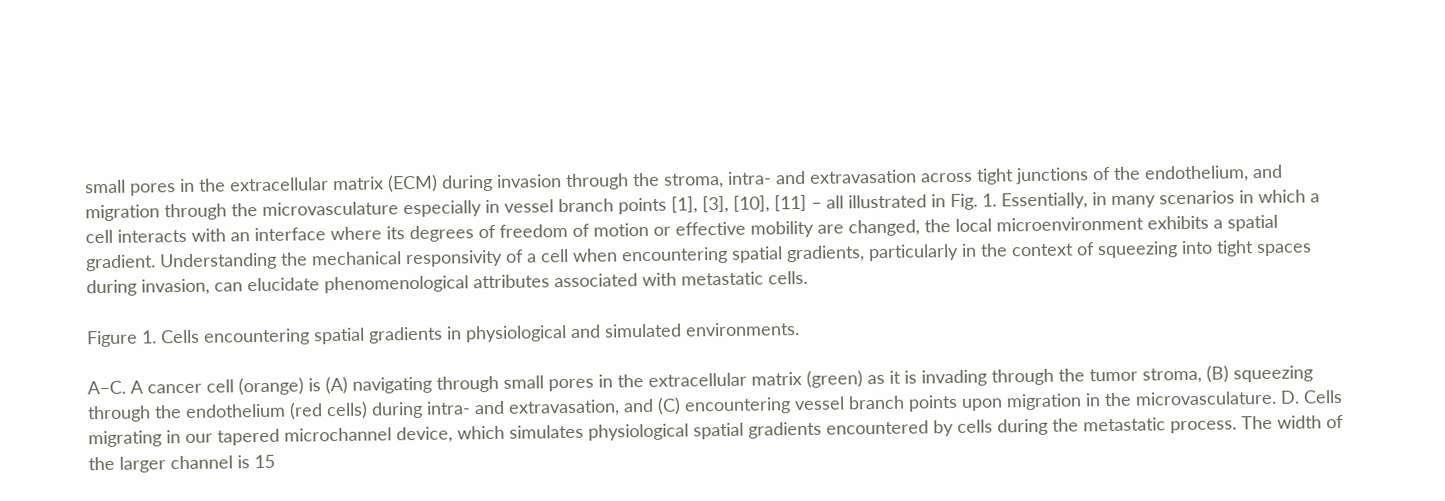small pores in the extracellular matrix (ECM) during invasion through the stroma, intra- and extravasation across tight junctions of the endothelium, and migration through the microvasculature especially in vessel branch points [1], [3], [10], [11] – all illustrated in Fig. 1. Essentially, in many scenarios in which a cell interacts with an interface where its degrees of freedom of motion or effective mobility are changed, the local microenvironment exhibits a spatial gradient. Understanding the mechanical responsivity of a cell when encountering spatial gradients, particularly in the context of squeezing into tight spaces during invasion, can elucidate phenomenological attributes associated with metastatic cells.

Figure 1. Cells encountering spatial gradients in physiological and simulated environments.

A–C. A cancer cell (orange) is (A) navigating through small pores in the extracellular matrix (green) as it is invading through the tumor stroma, (B) squeezing through the endothelium (red cells) during intra- and extravasation, and (C) encountering vessel branch points upon migration in the microvasculature. D. Cells migrating in our tapered microchannel device, which simulates physiological spatial gradients encountered by cells during the metastatic process. The width of the larger channel is 15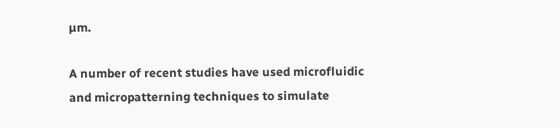µm.

A number of recent studies have used microfluidic and micropatterning techniques to simulate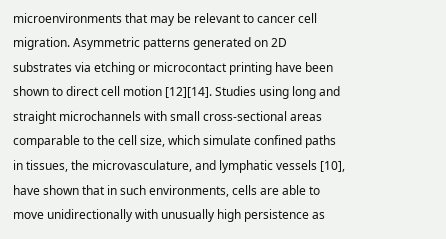microenvironments that may be relevant to cancer cell migration. Asymmetric patterns generated on 2D substrates via etching or microcontact printing have been shown to direct cell motion [12][14]. Studies using long and straight microchannels with small cross-sectional areas comparable to the cell size, which simulate confined paths in tissues, the microvasculature, and lymphatic vessels [10], have shown that in such environments, cells are able to move unidirectionally with unusually high persistence as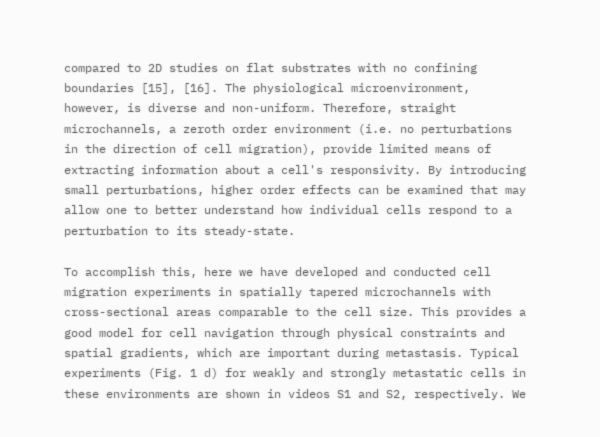compared to 2D studies on flat substrates with no confining boundaries [15], [16]. The physiological microenvironment, however, is diverse and non-uniform. Therefore, straight microchannels, a zeroth order environment (i.e. no perturbations in the direction of cell migration), provide limited means of extracting information about a cell's responsivity. By introducing small perturbations, higher order effects can be examined that may allow one to better understand how individual cells respond to a perturbation to its steady-state.

To accomplish this, here we have developed and conducted cell migration experiments in spatially tapered microchannels with cross-sectional areas comparable to the cell size. This provides a good model for cell navigation through physical constraints and spatial gradients, which are important during metastasis. Typical experiments (Fig. 1 d) for weakly and strongly metastatic cells in these environments are shown in videos S1 and S2, respectively. We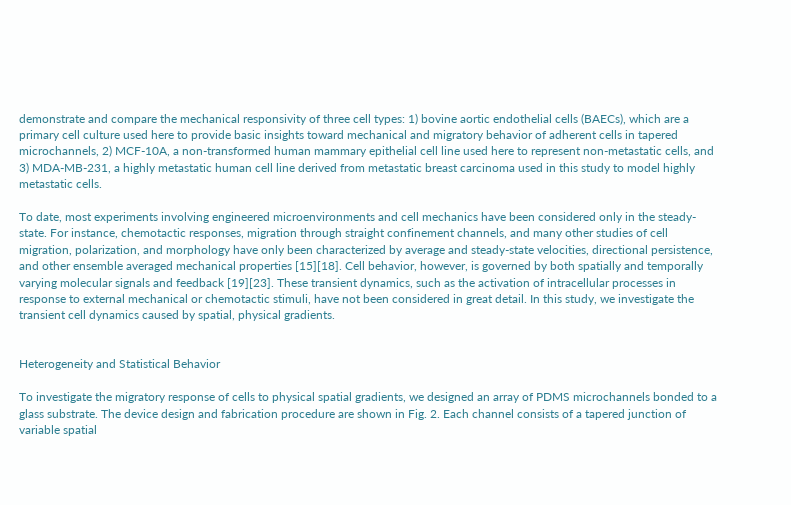demonstrate and compare the mechanical responsivity of three cell types: 1) bovine aortic endothelial cells (BAECs), which are a primary cell culture used here to provide basic insights toward mechanical and migratory behavior of adherent cells in tapered microchannels, 2) MCF-10A, a non-transformed human mammary epithelial cell line used here to represent non-metastatic cells, and 3) MDA-MB-231, a highly metastatic human cell line derived from metastatic breast carcinoma used in this study to model highly metastatic cells.

To date, most experiments involving engineered microenvironments and cell mechanics have been considered only in the steady-state. For instance, chemotactic responses, migration through straight confinement channels, and many other studies of cell migration, polarization, and morphology have only been characterized by average and steady-state velocities, directional persistence, and other ensemble averaged mechanical properties [15][18]. Cell behavior, however, is governed by both spatially and temporally varying molecular signals and feedback [19][23]. These transient dynamics, such as the activation of intracellular processes in response to external mechanical or chemotactic stimuli, have not been considered in great detail. In this study, we investigate the transient cell dynamics caused by spatial, physical gradients.


Heterogeneity and Statistical Behavior

To investigate the migratory response of cells to physical spatial gradients, we designed an array of PDMS microchannels bonded to a glass substrate. The device design and fabrication procedure are shown in Fig. 2. Each channel consists of a tapered junction of variable spatial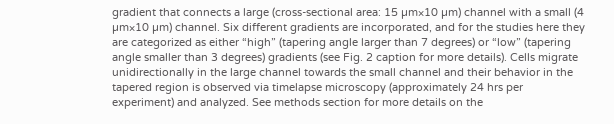gradient that connects a large (cross-sectional area: 15 µm×10 µm) channel with a small (4 µm×10 µm) channel. Six different gradients are incorporated, and for the studies here they are categorized as either “high” (tapering angle larger than 7 degrees) or “low” (tapering angle smaller than 3 degrees) gradients (see Fig. 2 caption for more details). Cells migrate unidirectionally in the large channel towards the small channel and their behavior in the tapered region is observed via timelapse microscopy (approximately 24 hrs per experiment) and analyzed. See methods section for more details on the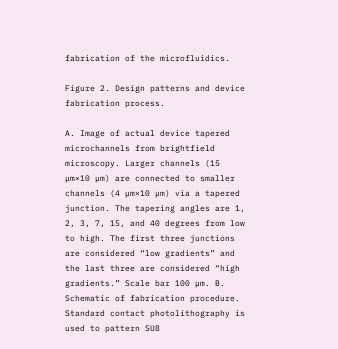fabrication of the microfluidics.

Figure 2. Design patterns and device fabrication process.

A. Image of actual device tapered microchannels from brightfield microscopy. Larger channels (15 µm×10 µm) are connected to smaller channels (4 µm×10 µm) via a tapered junction. The tapering angles are 1, 2, 3, 7, 15, and 40 degrees from low to high. The first three junctions are considered “low gradients” and the last three are considered “high gradients.” Scale bar 100 µm. B. Schematic of fabrication procedure. Standard contact photolithography is used to pattern SU8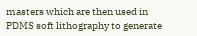masters which are then used in PDMS soft lithography to generate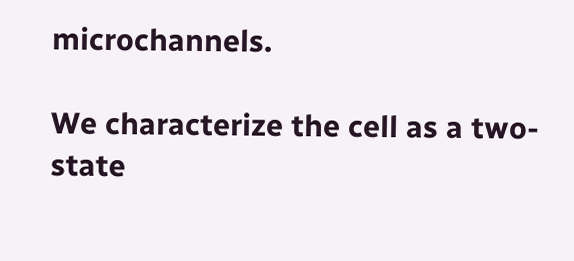microchannels.

We characterize the cell as a two-state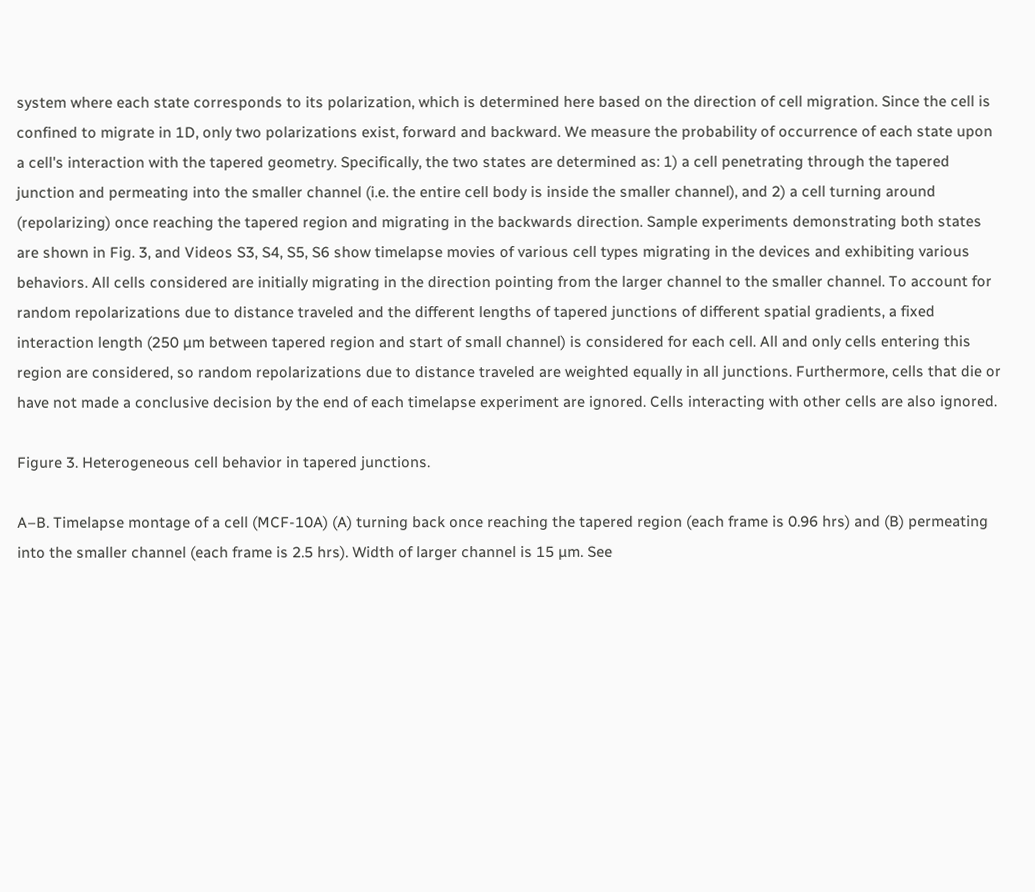system where each state corresponds to its polarization, which is determined here based on the direction of cell migration. Since the cell is confined to migrate in 1D, only two polarizations exist, forward and backward. We measure the probability of occurrence of each state upon a cell's interaction with the tapered geometry. Specifically, the two states are determined as: 1) a cell penetrating through the tapered junction and permeating into the smaller channel (i.e. the entire cell body is inside the smaller channel), and 2) a cell turning around (repolarizing) once reaching the tapered region and migrating in the backwards direction. Sample experiments demonstrating both states are shown in Fig. 3, and Videos S3, S4, S5, S6 show timelapse movies of various cell types migrating in the devices and exhibiting various behaviors. All cells considered are initially migrating in the direction pointing from the larger channel to the smaller channel. To account for random repolarizations due to distance traveled and the different lengths of tapered junctions of different spatial gradients, a fixed interaction length (250 µm between tapered region and start of small channel) is considered for each cell. All and only cells entering this region are considered, so random repolarizations due to distance traveled are weighted equally in all junctions. Furthermore, cells that die or have not made a conclusive decision by the end of each timelapse experiment are ignored. Cells interacting with other cells are also ignored.

Figure 3. Heterogeneous cell behavior in tapered junctions.

A–B. Timelapse montage of a cell (MCF-10A) (A) turning back once reaching the tapered region (each frame is 0.96 hrs) and (B) permeating into the smaller channel (each frame is 2.5 hrs). Width of larger channel is 15 µm. See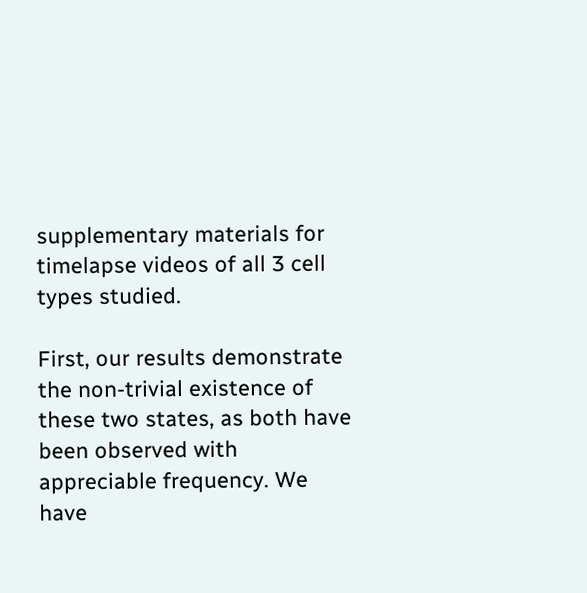supplementary materials for timelapse videos of all 3 cell types studied.

First, our results demonstrate the non-trivial existence of these two states, as both have been observed with appreciable frequency. We have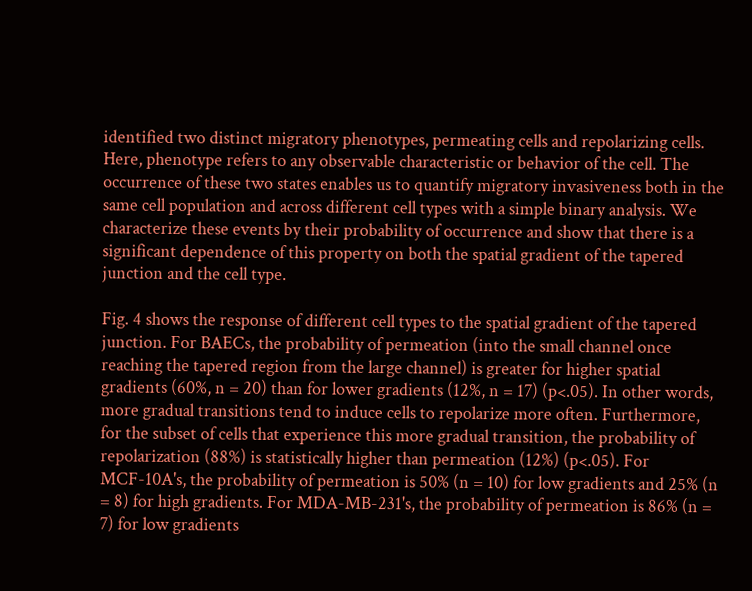identified two distinct migratory phenotypes, permeating cells and repolarizing cells. Here, phenotype refers to any observable characteristic or behavior of the cell. The occurrence of these two states enables us to quantify migratory invasiveness both in the same cell population and across different cell types with a simple binary analysis. We characterize these events by their probability of occurrence and show that there is a significant dependence of this property on both the spatial gradient of the tapered junction and the cell type.

Fig. 4 shows the response of different cell types to the spatial gradient of the tapered junction. For BAECs, the probability of permeation (into the small channel once reaching the tapered region from the large channel) is greater for higher spatial gradients (60%, n = 20) than for lower gradients (12%, n = 17) (p<.05). In other words, more gradual transitions tend to induce cells to repolarize more often. Furthermore, for the subset of cells that experience this more gradual transition, the probability of repolarization (88%) is statistically higher than permeation (12%) (p<.05). For MCF-10A's, the probability of permeation is 50% (n = 10) for low gradients and 25% (n = 8) for high gradients. For MDA-MB-231's, the probability of permeation is 86% (n = 7) for low gradients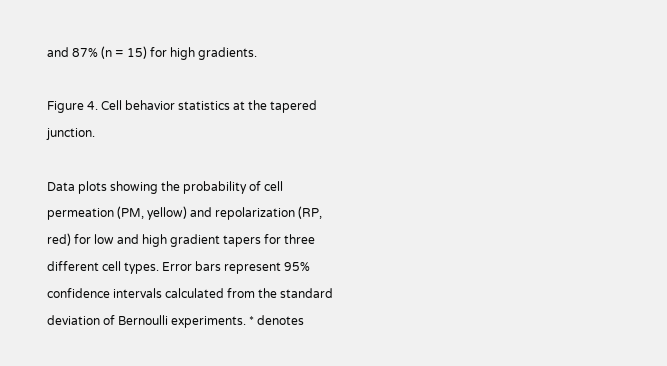and 87% (n = 15) for high gradients.

Figure 4. Cell behavior statistics at the tapered junction.

Data plots showing the probability of cell permeation (PM, yellow) and repolarization (RP, red) for low and high gradient tapers for three different cell types. Error bars represent 95% confidence intervals calculated from the standard deviation of Bernoulli experiments. * denotes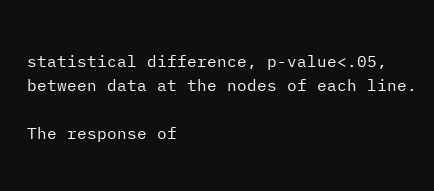statistical difference, p-value<.05, between data at the nodes of each line.

The response of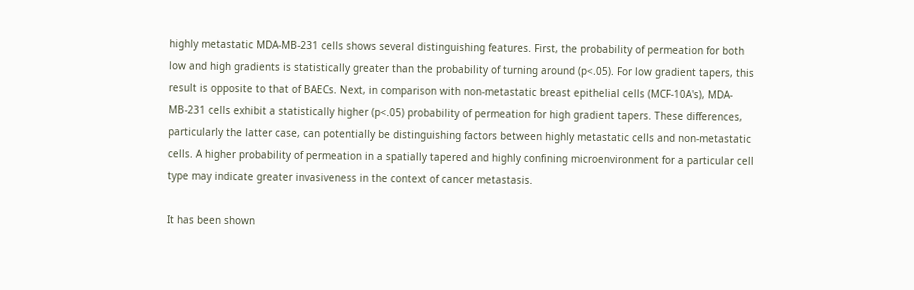highly metastatic MDA-MB-231 cells shows several distinguishing features. First, the probability of permeation for both low and high gradients is statistically greater than the probability of turning around (p<.05). For low gradient tapers, this result is opposite to that of BAECs. Next, in comparison with non-metastatic breast epithelial cells (MCF-10A's), MDA-MB-231 cells exhibit a statistically higher (p<.05) probability of permeation for high gradient tapers. These differences, particularly the latter case, can potentially be distinguishing factors between highly metastatic cells and non-metastatic cells. A higher probability of permeation in a spatially tapered and highly confining microenvironment for a particular cell type may indicate greater invasiveness in the context of cancer metastasis.

It has been shown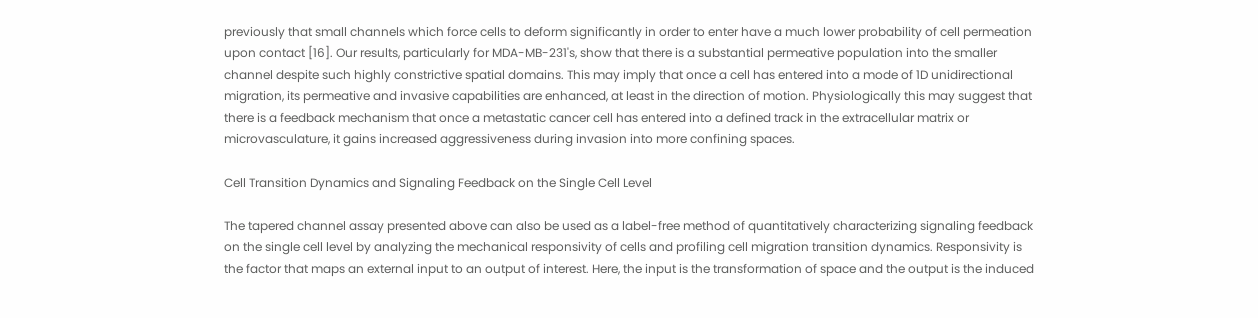previously that small channels which force cells to deform significantly in order to enter have a much lower probability of cell permeation upon contact [16]. Our results, particularly for MDA-MB-231's, show that there is a substantial permeative population into the smaller channel despite such highly constrictive spatial domains. This may imply that once a cell has entered into a mode of 1D unidirectional migration, its permeative and invasive capabilities are enhanced, at least in the direction of motion. Physiologically this may suggest that there is a feedback mechanism that once a metastatic cancer cell has entered into a defined track in the extracellular matrix or microvasculature, it gains increased aggressiveness during invasion into more confining spaces.

Cell Transition Dynamics and Signaling Feedback on the Single Cell Level

The tapered channel assay presented above can also be used as a label-free method of quantitatively characterizing signaling feedback on the single cell level by analyzing the mechanical responsivity of cells and profiling cell migration transition dynamics. Responsivity is the factor that maps an external input to an output of interest. Here, the input is the transformation of space and the output is the induced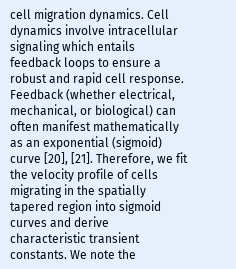cell migration dynamics. Cell dynamics involve intracellular signaling which entails feedback loops to ensure a robust and rapid cell response. Feedback (whether electrical, mechanical, or biological) can often manifest mathematically as an exponential (sigmoid) curve [20], [21]. Therefore, we fit the velocity profile of cells migrating in the spatially tapered region into sigmoid curves and derive characteristic transient constants. We note the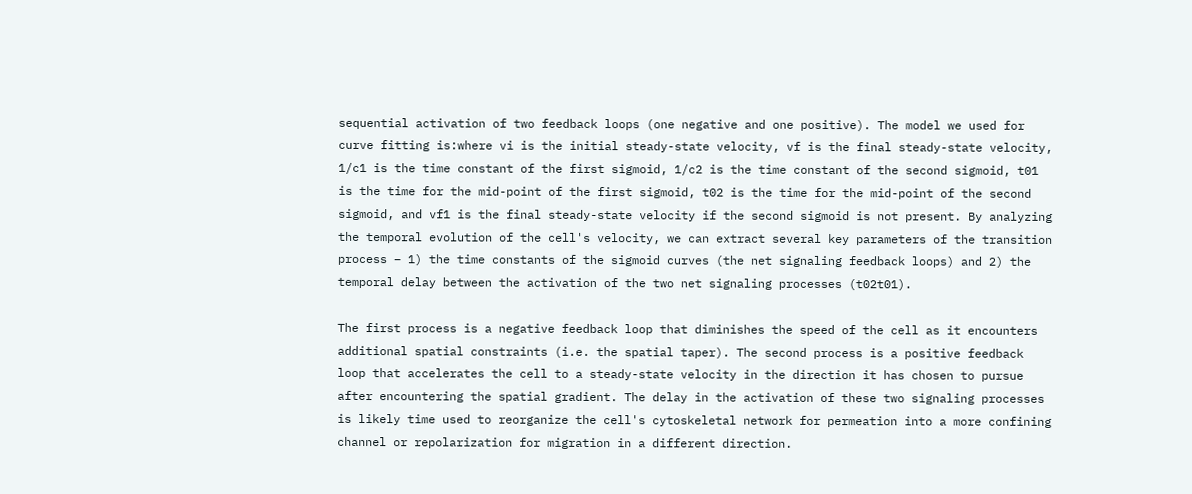sequential activation of two feedback loops (one negative and one positive). The model we used for curve fitting is:where vi is the initial steady-state velocity, vf is the final steady-state velocity, 1/c1 is the time constant of the first sigmoid, 1/c2 is the time constant of the second sigmoid, t01 is the time for the mid-point of the first sigmoid, t02 is the time for the mid-point of the second sigmoid, and vf1 is the final steady-state velocity if the second sigmoid is not present. By analyzing the temporal evolution of the cell's velocity, we can extract several key parameters of the transition process – 1) the time constants of the sigmoid curves (the net signaling feedback loops) and 2) the temporal delay between the activation of the two net signaling processes (t02t01).

The first process is a negative feedback loop that diminishes the speed of the cell as it encounters additional spatial constraints (i.e. the spatial taper). The second process is a positive feedback loop that accelerates the cell to a steady-state velocity in the direction it has chosen to pursue after encountering the spatial gradient. The delay in the activation of these two signaling processes is likely time used to reorganize the cell's cytoskeletal network for permeation into a more confining channel or repolarization for migration in a different direction.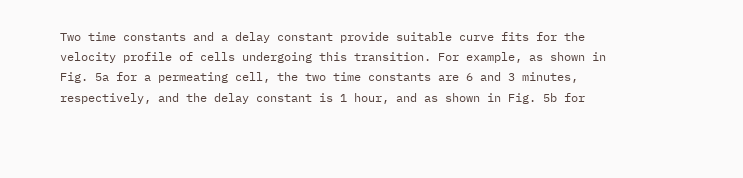Two time constants and a delay constant provide suitable curve fits for the velocity profile of cells undergoing this transition. For example, as shown in Fig. 5a for a permeating cell, the two time constants are 6 and 3 minutes, respectively, and the delay constant is 1 hour, and as shown in Fig. 5b for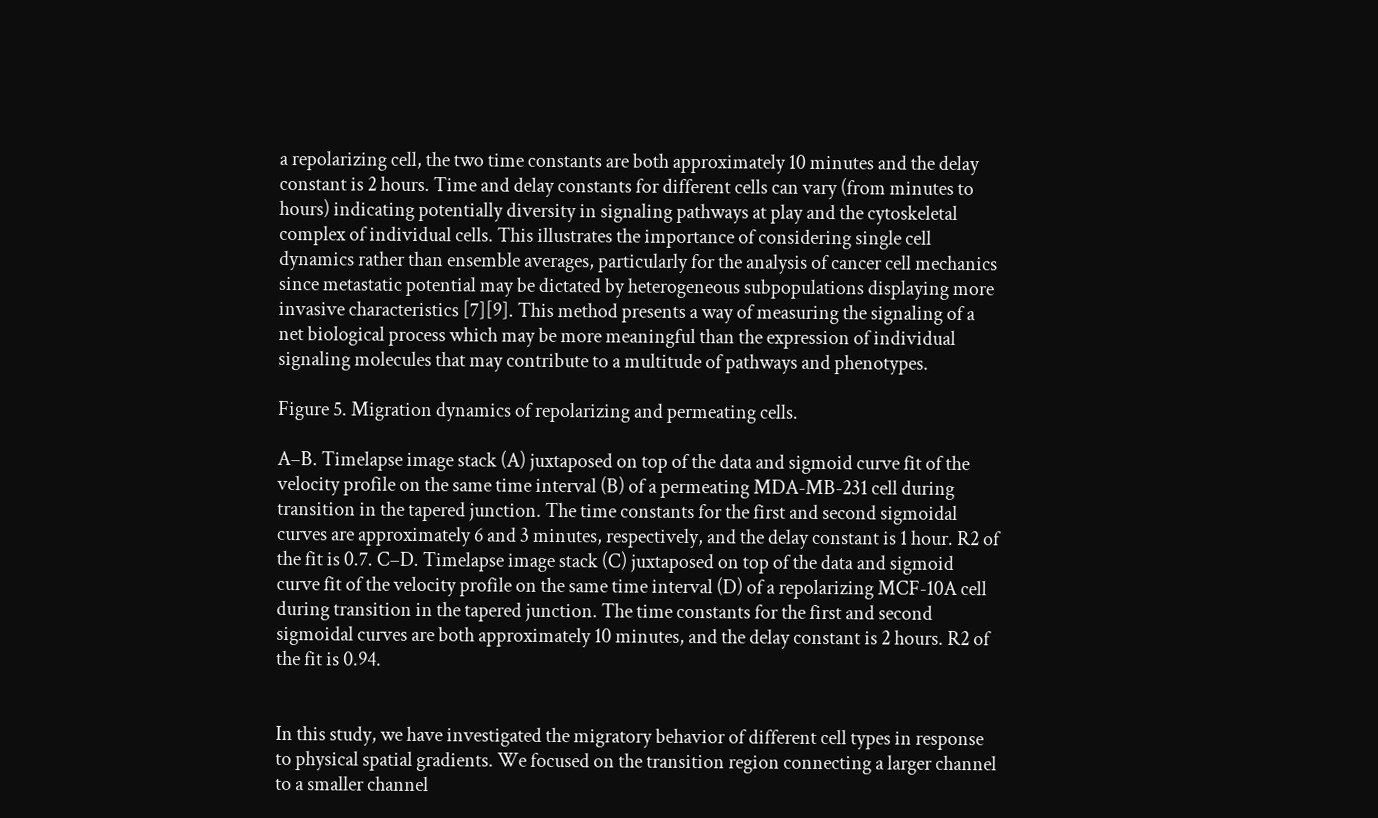a repolarizing cell, the two time constants are both approximately 10 minutes and the delay constant is 2 hours. Time and delay constants for different cells can vary (from minutes to hours) indicating potentially diversity in signaling pathways at play and the cytoskeletal complex of individual cells. This illustrates the importance of considering single cell dynamics rather than ensemble averages, particularly for the analysis of cancer cell mechanics since metastatic potential may be dictated by heterogeneous subpopulations displaying more invasive characteristics [7][9]. This method presents a way of measuring the signaling of a net biological process which may be more meaningful than the expression of individual signaling molecules that may contribute to a multitude of pathways and phenotypes.

Figure 5. Migration dynamics of repolarizing and permeating cells.

A–B. Timelapse image stack (A) juxtaposed on top of the data and sigmoid curve fit of the velocity profile on the same time interval (B) of a permeating MDA-MB-231 cell during transition in the tapered junction. The time constants for the first and second sigmoidal curves are approximately 6 and 3 minutes, respectively, and the delay constant is 1 hour. R2 of the fit is 0.7. C–D. Timelapse image stack (C) juxtaposed on top of the data and sigmoid curve fit of the velocity profile on the same time interval (D) of a repolarizing MCF-10A cell during transition in the tapered junction. The time constants for the first and second sigmoidal curves are both approximately 10 minutes, and the delay constant is 2 hours. R2 of the fit is 0.94.


In this study, we have investigated the migratory behavior of different cell types in response to physical spatial gradients. We focused on the transition region connecting a larger channel to a smaller channel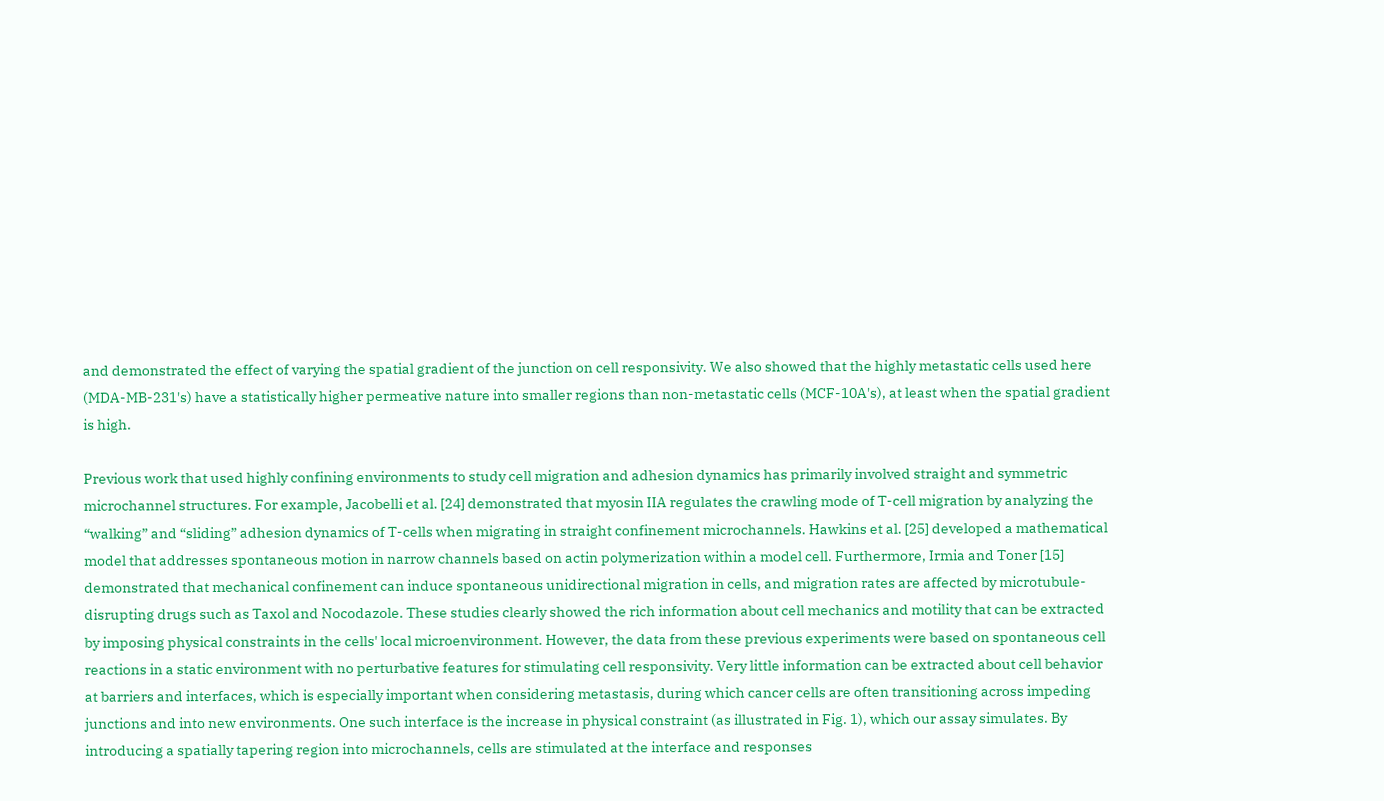and demonstrated the effect of varying the spatial gradient of the junction on cell responsivity. We also showed that the highly metastatic cells used here (MDA-MB-231's) have a statistically higher permeative nature into smaller regions than non-metastatic cells (MCF-10A's), at least when the spatial gradient is high.

Previous work that used highly confining environments to study cell migration and adhesion dynamics has primarily involved straight and symmetric microchannel structures. For example, Jacobelli et al. [24] demonstrated that myosin IIA regulates the crawling mode of T-cell migration by analyzing the “walking” and “sliding” adhesion dynamics of T-cells when migrating in straight confinement microchannels. Hawkins et al. [25] developed a mathematical model that addresses spontaneous motion in narrow channels based on actin polymerization within a model cell. Furthermore, Irmia and Toner [15] demonstrated that mechanical confinement can induce spontaneous unidirectional migration in cells, and migration rates are affected by microtubule-disrupting drugs such as Taxol and Nocodazole. These studies clearly showed the rich information about cell mechanics and motility that can be extracted by imposing physical constraints in the cells' local microenvironment. However, the data from these previous experiments were based on spontaneous cell reactions in a static environment with no perturbative features for stimulating cell responsivity. Very little information can be extracted about cell behavior at barriers and interfaces, which is especially important when considering metastasis, during which cancer cells are often transitioning across impeding junctions and into new environments. One such interface is the increase in physical constraint (as illustrated in Fig. 1), which our assay simulates. By introducing a spatially tapering region into microchannels, cells are stimulated at the interface and responses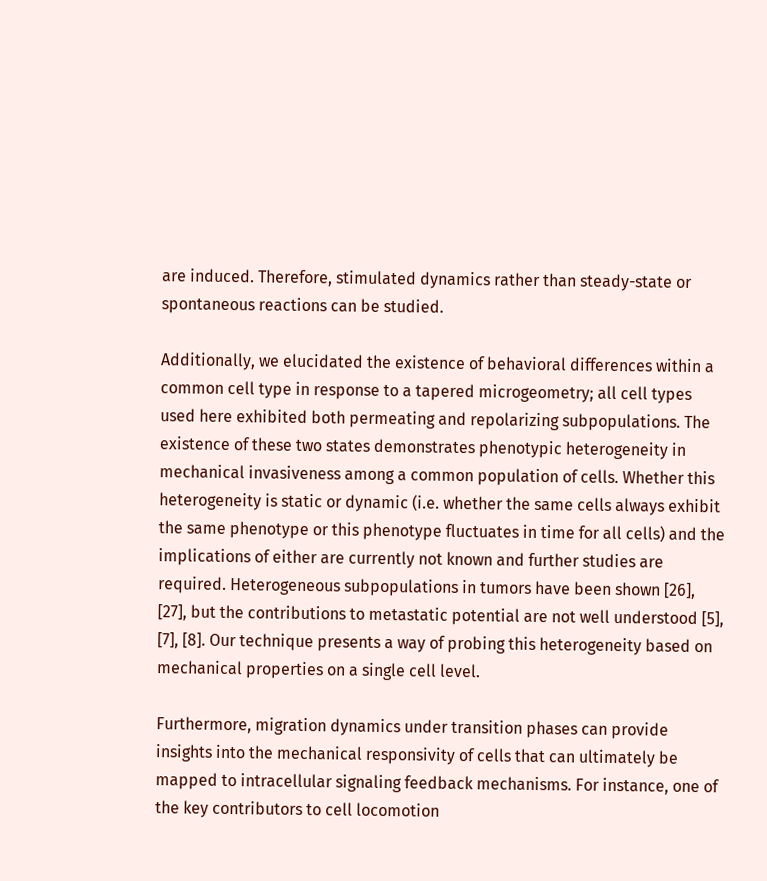are induced. Therefore, stimulated dynamics rather than steady-state or spontaneous reactions can be studied.

Additionally, we elucidated the existence of behavioral differences within a common cell type in response to a tapered microgeometry; all cell types used here exhibited both permeating and repolarizing subpopulations. The existence of these two states demonstrates phenotypic heterogeneity in mechanical invasiveness among a common population of cells. Whether this heterogeneity is static or dynamic (i.e. whether the same cells always exhibit the same phenotype or this phenotype fluctuates in time for all cells) and the implications of either are currently not known and further studies are required. Heterogeneous subpopulations in tumors have been shown [26], [27], but the contributions to metastatic potential are not well understood [5], [7], [8]. Our technique presents a way of probing this heterogeneity based on mechanical properties on a single cell level.

Furthermore, migration dynamics under transition phases can provide insights into the mechanical responsivity of cells that can ultimately be mapped to intracellular signaling feedback mechanisms. For instance, one of the key contributors to cell locomotion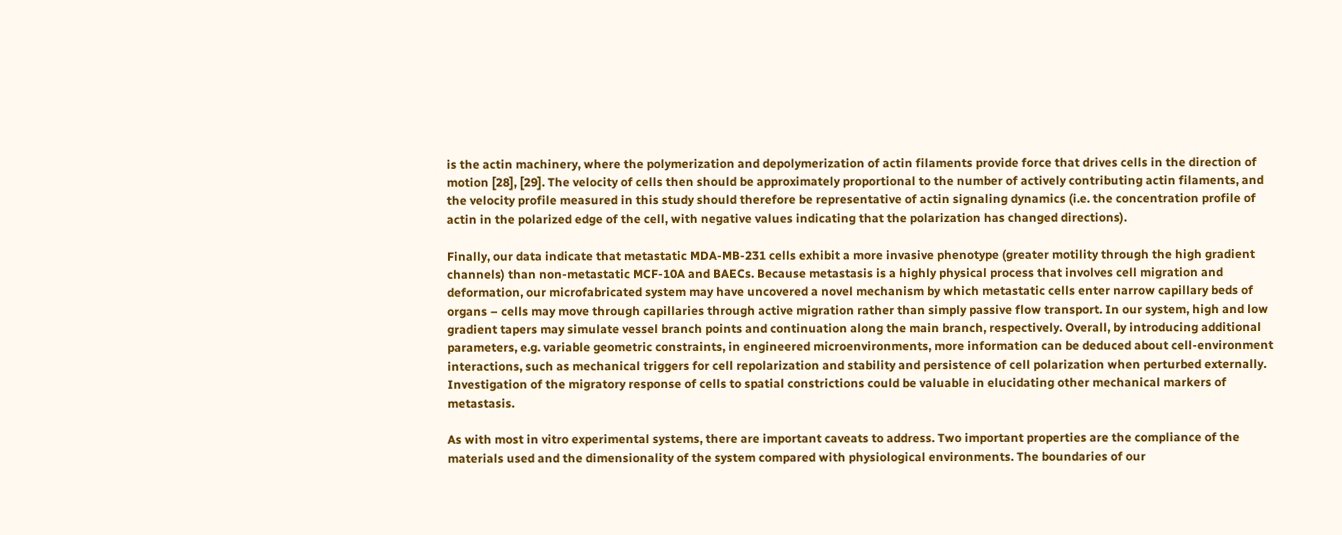is the actin machinery, where the polymerization and depolymerization of actin filaments provide force that drives cells in the direction of motion [28], [29]. The velocity of cells then should be approximately proportional to the number of actively contributing actin filaments, and the velocity profile measured in this study should therefore be representative of actin signaling dynamics (i.e. the concentration profile of actin in the polarized edge of the cell, with negative values indicating that the polarization has changed directions).

Finally, our data indicate that metastatic MDA-MB-231 cells exhibit a more invasive phenotype (greater motility through the high gradient channels) than non-metastatic MCF-10A and BAECs. Because metastasis is a highly physical process that involves cell migration and deformation, our microfabricated system may have uncovered a novel mechanism by which metastatic cells enter narrow capillary beds of organs – cells may move through capillaries through active migration rather than simply passive flow transport. In our system, high and low gradient tapers may simulate vessel branch points and continuation along the main branch, respectively. Overall, by introducing additional parameters, e.g. variable geometric constraints, in engineered microenvironments, more information can be deduced about cell-environment interactions, such as mechanical triggers for cell repolarization and stability and persistence of cell polarization when perturbed externally. Investigation of the migratory response of cells to spatial constrictions could be valuable in elucidating other mechanical markers of metastasis.

As with most in vitro experimental systems, there are important caveats to address. Two important properties are the compliance of the materials used and the dimensionality of the system compared with physiological environments. The boundaries of our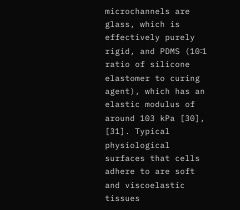microchannels are glass, which is effectively purely rigid, and PDMS (10∶1 ratio of silicone elastomer to curing agent), which has an elastic modulus of around 103 kPa [30], [31]. Typical physiological surfaces that cells adhere to are soft and viscoelastic tissues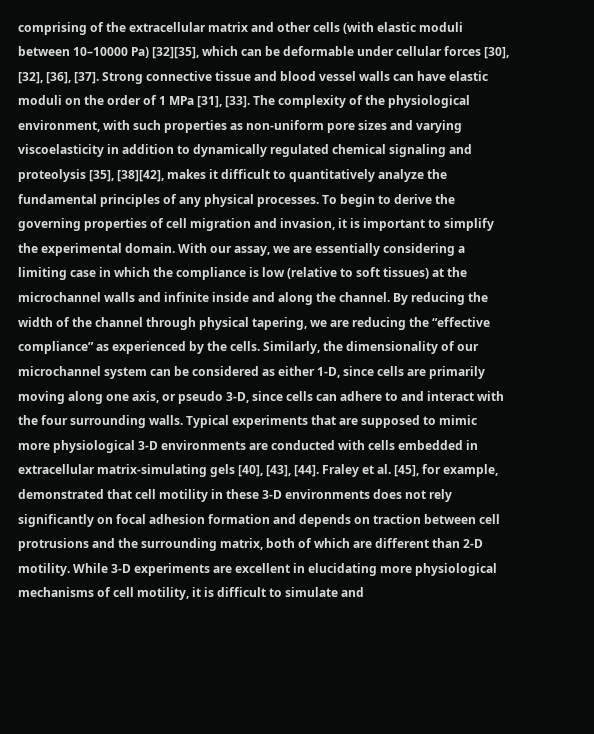comprising of the extracellular matrix and other cells (with elastic moduli between 10–10000 Pa) [32][35], which can be deformable under cellular forces [30], [32], [36], [37]. Strong connective tissue and blood vessel walls can have elastic moduli on the order of 1 MPa [31], [33]. The complexity of the physiological environment, with such properties as non-uniform pore sizes and varying viscoelasticity in addition to dynamically regulated chemical signaling and proteolysis [35], [38][42], makes it difficult to quantitatively analyze the fundamental principles of any physical processes. To begin to derive the governing properties of cell migration and invasion, it is important to simplify the experimental domain. With our assay, we are essentially considering a limiting case in which the compliance is low (relative to soft tissues) at the microchannel walls and infinite inside and along the channel. By reducing the width of the channel through physical tapering, we are reducing the “effective compliance” as experienced by the cells. Similarly, the dimensionality of our microchannel system can be considered as either 1-D, since cells are primarily moving along one axis, or pseudo 3-D, since cells can adhere to and interact with the four surrounding walls. Typical experiments that are supposed to mimic more physiological 3-D environments are conducted with cells embedded in extracellular matrix-simulating gels [40], [43], [44]. Fraley et al. [45], for example, demonstrated that cell motility in these 3-D environments does not rely significantly on focal adhesion formation and depends on traction between cell protrusions and the surrounding matrix, both of which are different than 2-D motility. While 3-D experiments are excellent in elucidating more physiological mechanisms of cell motility, it is difficult to simulate and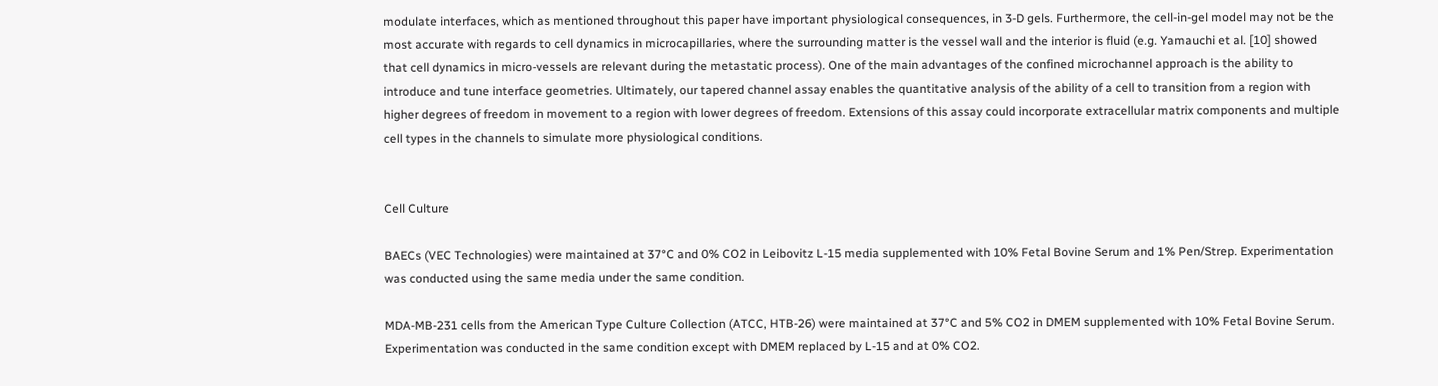modulate interfaces, which as mentioned throughout this paper have important physiological consequences, in 3-D gels. Furthermore, the cell-in-gel model may not be the most accurate with regards to cell dynamics in microcapillaries, where the surrounding matter is the vessel wall and the interior is fluid (e.g. Yamauchi et al. [10] showed that cell dynamics in micro-vessels are relevant during the metastatic process). One of the main advantages of the confined microchannel approach is the ability to introduce and tune interface geometries. Ultimately, our tapered channel assay enables the quantitative analysis of the ability of a cell to transition from a region with higher degrees of freedom in movement to a region with lower degrees of freedom. Extensions of this assay could incorporate extracellular matrix components and multiple cell types in the channels to simulate more physiological conditions.


Cell Culture

BAECs (VEC Technologies) were maintained at 37°C and 0% CO2 in Leibovitz L-15 media supplemented with 10% Fetal Bovine Serum and 1% Pen/Strep. Experimentation was conducted using the same media under the same condition.

MDA-MB-231 cells from the American Type Culture Collection (ATCC, HTB-26) were maintained at 37°C and 5% CO2 in DMEM supplemented with 10% Fetal Bovine Serum. Experimentation was conducted in the same condition except with DMEM replaced by L-15 and at 0% CO2.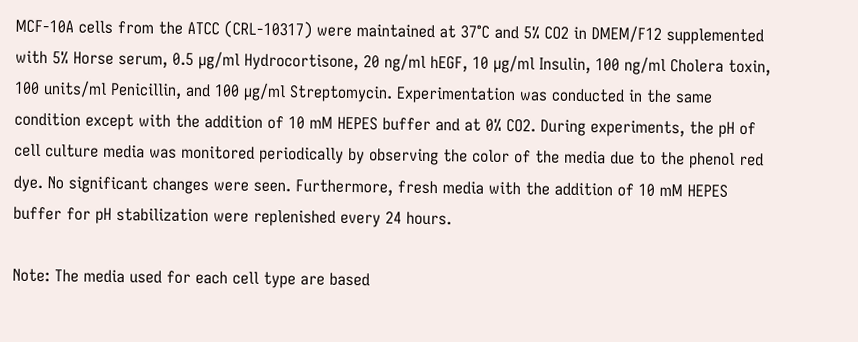MCF-10A cells from the ATCC (CRL-10317) were maintained at 37°C and 5% CO2 in DMEM/F12 supplemented with 5% Horse serum, 0.5 µg/ml Hydrocortisone, 20 ng/ml hEGF, 10 µg/ml Insulin, 100 ng/ml Cholera toxin, 100 units/ml Penicillin, and 100 µg/ml Streptomycin. Experimentation was conducted in the same condition except with the addition of 10 mM HEPES buffer and at 0% CO2. During experiments, the pH of cell culture media was monitored periodically by observing the color of the media due to the phenol red dye. No significant changes were seen. Furthermore, fresh media with the addition of 10 mM HEPES buffer for pH stabilization were replenished every 24 hours.

Note: The media used for each cell type are based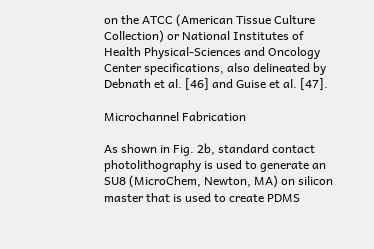on the ATCC (American Tissue Culture Collection) or National Institutes of Health Physical-Sciences and Oncology Center specifications, also delineated by Debnath et al. [46] and Guise et al. [47].

Microchannel Fabrication

As shown in Fig. 2b, standard contact photolithography is used to generate an SU8 (MicroChem, Newton, MA) on silicon master that is used to create PDMS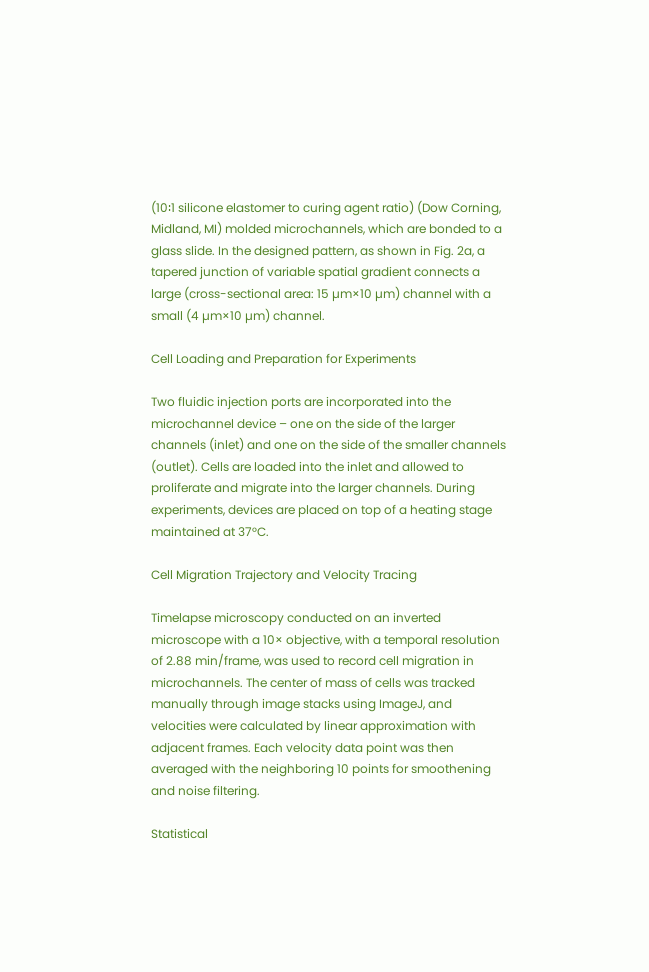(10∶1 silicone elastomer to curing agent ratio) (Dow Corning, Midland, MI) molded microchannels, which are bonded to a glass slide. In the designed pattern, as shown in Fig. 2a, a tapered junction of variable spatial gradient connects a large (cross-sectional area: 15 µm×10 µm) channel with a small (4 µm×10 µm) channel.

Cell Loading and Preparation for Experiments

Two fluidic injection ports are incorporated into the microchannel device – one on the side of the larger channels (inlet) and one on the side of the smaller channels (outlet). Cells are loaded into the inlet and allowed to proliferate and migrate into the larger channels. During experiments, devices are placed on top of a heating stage maintained at 37°C.

Cell Migration Trajectory and Velocity Tracing

Timelapse microscopy conducted on an inverted microscope with a 10× objective, with a temporal resolution of 2.88 min/frame, was used to record cell migration in microchannels. The center of mass of cells was tracked manually through image stacks using ImageJ, and velocities were calculated by linear approximation with adjacent frames. Each velocity data point was then averaged with the neighboring 10 points for smoothening and noise filtering.

Statistical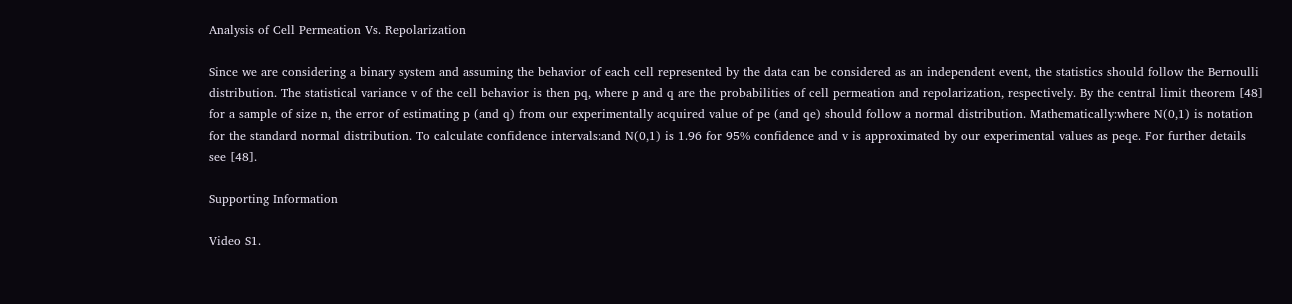Analysis of Cell Permeation Vs. Repolarization

Since we are considering a binary system and assuming the behavior of each cell represented by the data can be considered as an independent event, the statistics should follow the Bernoulli distribution. The statistical variance v of the cell behavior is then pq, where p and q are the probabilities of cell permeation and repolarization, respectively. By the central limit theorem [48] for a sample of size n, the error of estimating p (and q) from our experimentally acquired value of pe (and qe) should follow a normal distribution. Mathematically:where N(0,1) is notation for the standard normal distribution. To calculate confidence intervals:and N(0,1) is 1.96 for 95% confidence and v is approximated by our experimental values as peqe. For further details see [48].

Supporting Information

Video S1.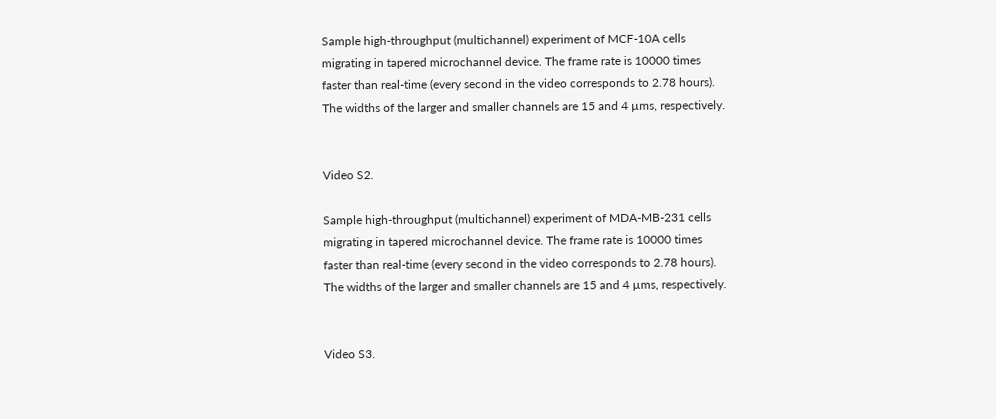Sample high-throughput (multichannel) experiment of MCF-10A cells migrating in tapered microchannel device. The frame rate is 10000 times faster than real-time (every second in the video corresponds to 2.78 hours). The widths of the larger and smaller channels are 15 and 4 µms, respectively.


Video S2.

Sample high-throughput (multichannel) experiment of MDA-MB-231 cells migrating in tapered microchannel device. The frame rate is 10000 times faster than real-time (every second in the video corresponds to 2.78 hours). The widths of the larger and smaller channels are 15 and 4 µms, respectively.


Video S3.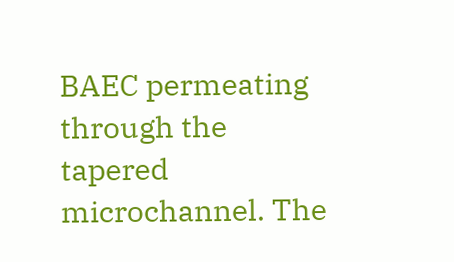BAEC permeating through the tapered microchannel. The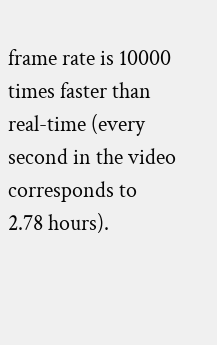frame rate is 10000 times faster than real-time (every second in the video corresponds to 2.78 hours).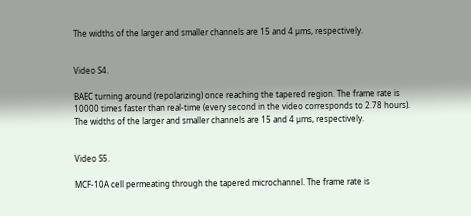The widths of the larger and smaller channels are 15 and 4 µms, respectively.


Video S4.

BAEC turning around (repolarizing) once reaching the tapered region. The frame rate is 10000 times faster than real-time (every second in the video corresponds to 2.78 hours). The widths of the larger and smaller channels are 15 and 4 µms, respectively.


Video S5.

MCF-10A cell permeating through the tapered microchannel. The frame rate is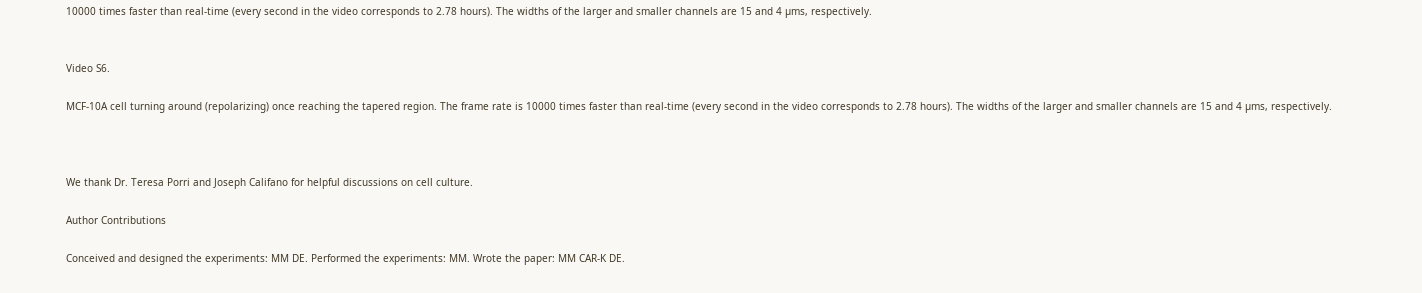10000 times faster than real-time (every second in the video corresponds to 2.78 hours). The widths of the larger and smaller channels are 15 and 4 µms, respectively.


Video S6.

MCF-10A cell turning around (repolarizing) once reaching the tapered region. The frame rate is 10000 times faster than real-time (every second in the video corresponds to 2.78 hours). The widths of the larger and smaller channels are 15 and 4 µms, respectively.



We thank Dr. Teresa Porri and Joseph Califano for helpful discussions on cell culture.

Author Contributions

Conceived and designed the experiments: MM DE. Performed the experiments: MM. Wrote the paper: MM CAR-K DE.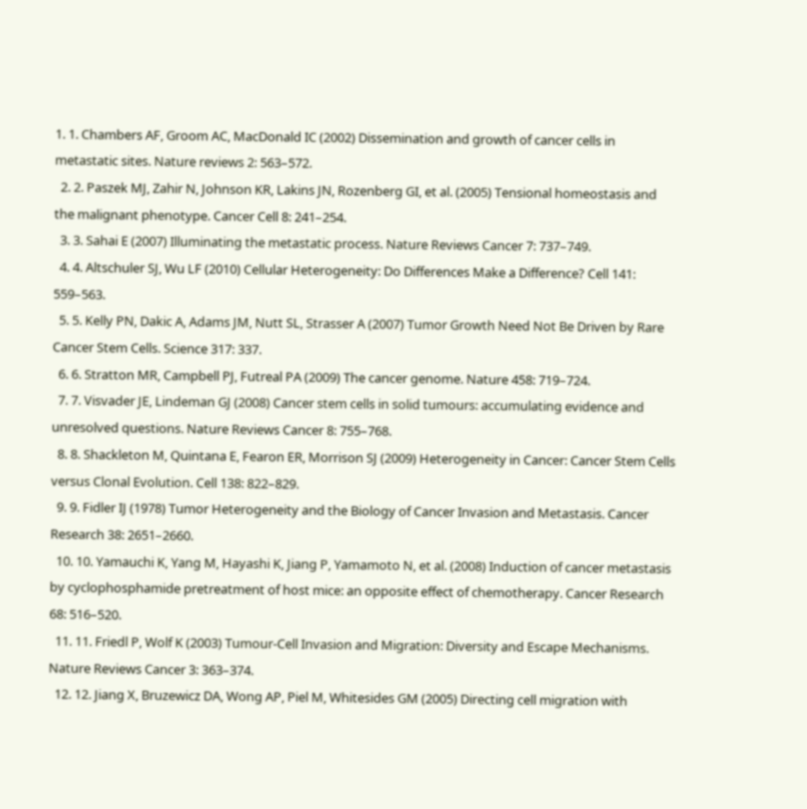1. 1. Chambers AF, Groom AC, MacDonald IC (2002) Dissemination and growth of cancer cells in metastatic sites. Nature reviews 2: 563–572.
  2. 2. Paszek MJ, Zahir N, Johnson KR, Lakins JN, Rozenberg GI, et al. (2005) Tensional homeostasis and the malignant phenotype. Cancer Cell 8: 241–254.
  3. 3. Sahai E (2007) Illuminating the metastatic process. Nature Reviews Cancer 7: 737–749.
  4. 4. Altschuler SJ, Wu LF (2010) Cellular Heterogeneity: Do Differences Make a Difference? Cell 141: 559–563.
  5. 5. Kelly PN, Dakic A, Adams JM, Nutt SL, Strasser A (2007) Tumor Growth Need Not Be Driven by Rare Cancer Stem Cells. Science 317: 337.
  6. 6. Stratton MR, Campbell PJ, Futreal PA (2009) The cancer genome. Nature 458: 719–724.
  7. 7. Visvader JE, Lindeman GJ (2008) Cancer stem cells in solid tumours: accumulating evidence and unresolved questions. Nature Reviews Cancer 8: 755–768.
  8. 8. Shackleton M, Quintana E, Fearon ER, Morrison SJ (2009) Heterogeneity in Cancer: Cancer Stem Cells versus Clonal Evolution. Cell 138: 822–829.
  9. 9. Fidler IJ (1978) Tumor Heterogeneity and the Biology of Cancer Invasion and Metastasis. Cancer Research 38: 2651–2660.
  10. 10. Yamauchi K, Yang M, Hayashi K, Jiang P, Yamamoto N, et al. (2008) Induction of cancer metastasis by cyclophosphamide pretreatment of host mice: an opposite effect of chemotherapy. Cancer Research 68: 516–520.
  11. 11. Friedl P, Wolf K (2003) Tumour-Cell Invasion and Migration: Diversity and Escape Mechanisms. Nature Reviews Cancer 3: 363–374.
  12. 12. Jiang X, Bruzewicz DA, Wong AP, Piel M, Whitesides GM (2005) Directing cell migration with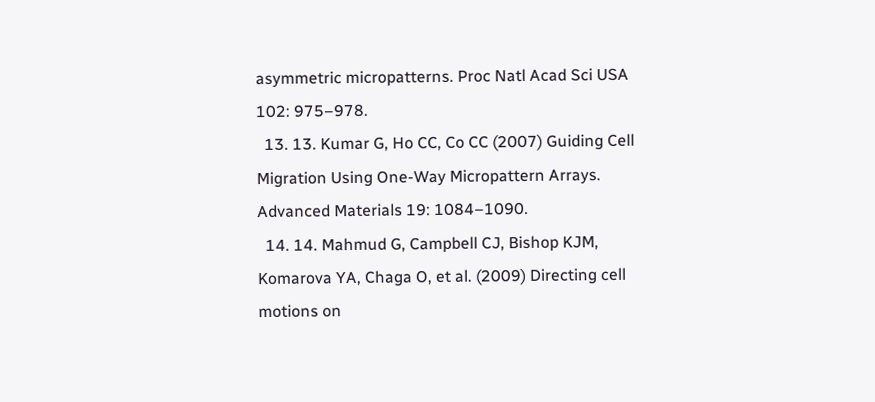asymmetric micropatterns. Proc Natl Acad Sci USA 102: 975–978.
  13. 13. Kumar G, Ho CC, Co CC (2007) Guiding Cell Migration Using One-Way Micropattern Arrays. Advanced Materials 19: 1084–1090.
  14. 14. Mahmud G, Campbell CJ, Bishop KJM, Komarova YA, Chaga O, et al. (2009) Directing cell motions on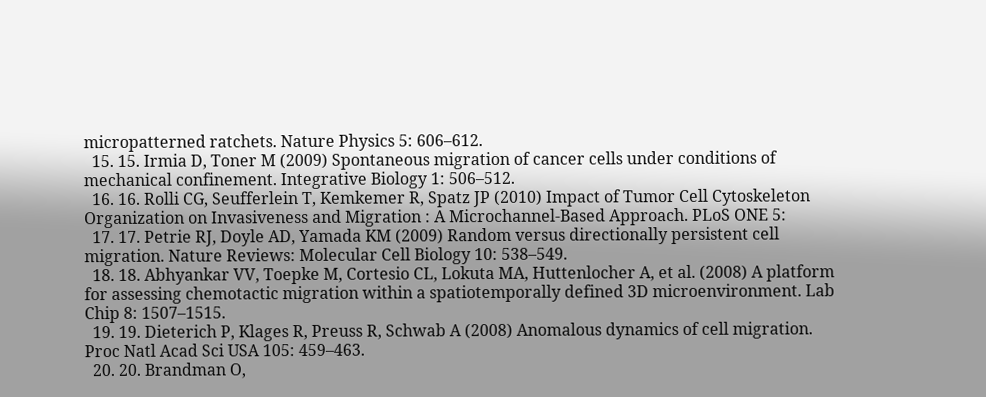micropatterned ratchets. Nature Physics 5: 606–612.
  15. 15. Irmia D, Toner M (2009) Spontaneous migration of cancer cells under conditions of mechanical confinement. Integrative Biology 1: 506–512.
  16. 16. Rolli CG, Seufferlein T, Kemkemer R, Spatz JP (2010) Impact of Tumor Cell Cytoskeleton Organization on Invasiveness and Migration : A Microchannel-Based Approach. PLoS ONE 5:
  17. 17. Petrie RJ, Doyle AD, Yamada KM (2009) Random versus directionally persistent cell migration. Nature Reviews: Molecular Cell Biology 10: 538–549.
  18. 18. Abhyankar VV, Toepke M, Cortesio CL, Lokuta MA, Huttenlocher A, et al. (2008) A platform for assessing chemotactic migration within a spatiotemporally defined 3D microenvironment. Lab Chip 8: 1507–1515.
  19. 19. Dieterich P, Klages R, Preuss R, Schwab A (2008) Anomalous dynamics of cell migration. Proc Natl Acad Sci USA 105: 459–463.
  20. 20. Brandman O,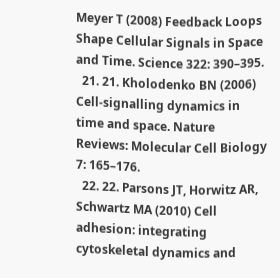Meyer T (2008) Feedback Loops Shape Cellular Signals in Space and Time. Science 322: 390–395.
  21. 21. Kholodenko BN (2006) Cell-signalling dynamics in time and space. Nature Reviews: Molecular Cell Biology 7: 165–176.
  22. 22. Parsons JT, Horwitz AR, Schwartz MA (2010) Cell adhesion: integrating cytoskeletal dynamics and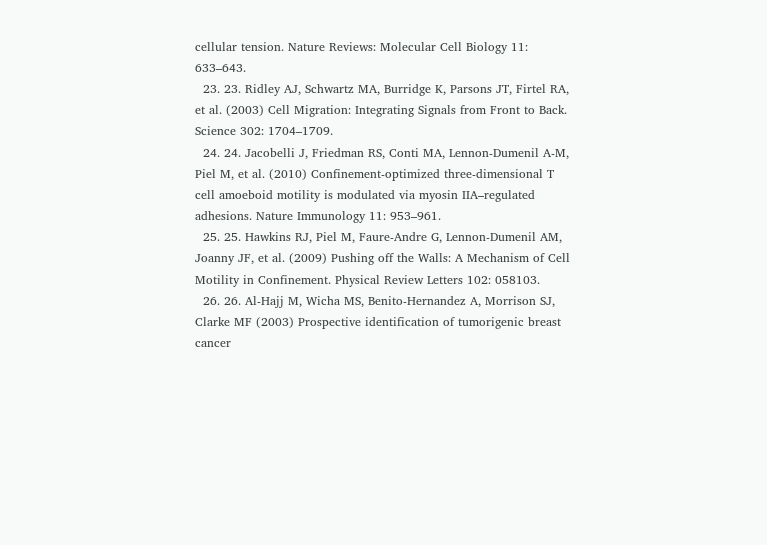cellular tension. Nature Reviews: Molecular Cell Biology 11: 633–643.
  23. 23. Ridley AJ, Schwartz MA, Burridge K, Parsons JT, Firtel RA, et al. (2003) Cell Migration: Integrating Signals from Front to Back. Science 302: 1704–1709.
  24. 24. Jacobelli J, Friedman RS, Conti MA, Lennon-Dumenil A-M, Piel M, et al. (2010) Confinement-optimized three-dimensional T cell amoeboid motility is modulated via myosin IIA–regulated adhesions. Nature Immunology 11: 953–961.
  25. 25. Hawkins RJ, Piel M, Faure-Andre G, Lennon-Dumenil AM, Joanny JF, et al. (2009) Pushing off the Walls: A Mechanism of Cell Motility in Confinement. Physical Review Letters 102: 058103.
  26. 26. Al-Hajj M, Wicha MS, Benito-Hernandez A, Morrison SJ, Clarke MF (2003) Prospective identification of tumorigenic breast cancer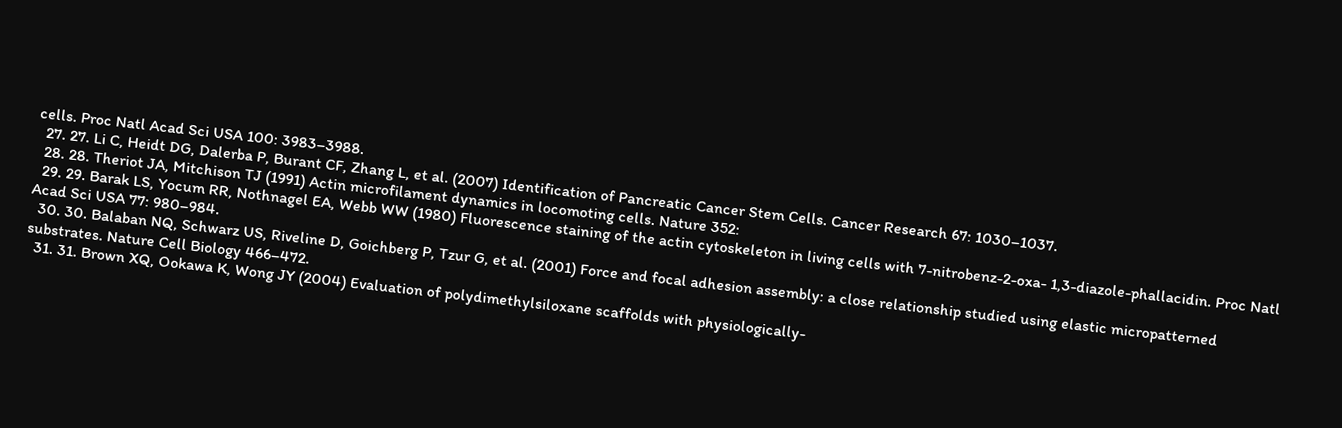cells. Proc Natl Acad Sci USA 100: 3983–3988.
  27. 27. Li C, Heidt DG, Dalerba P, Burant CF, Zhang L, et al. (2007) Identification of Pancreatic Cancer Stem Cells. Cancer Research 67: 1030–1037.
  28. 28. Theriot JA, Mitchison TJ (1991) Actin microfilament dynamics in locomoting cells. Nature 352:
  29. 29. Barak LS, Yocum RR, Nothnagel EA, Webb WW (1980) Fluorescence staining of the actin cytoskeleton in living cells with 7-nitrobenz-2-oxa- 1,3-diazole-phallacidin. Proc Natl Acad Sci USA 77: 980–984.
  30. 30. Balaban NQ, Schwarz US, Riveline D, Goichberg P, Tzur G, et al. (2001) Force and focal adhesion assembly: a close relationship studied using elastic micropatterned substrates. Nature Cell Biology 466–472.
  31. 31. Brown XQ, Ookawa K, Wong JY (2004) Evaluation of polydimethylsiloxane scaffolds with physiologically-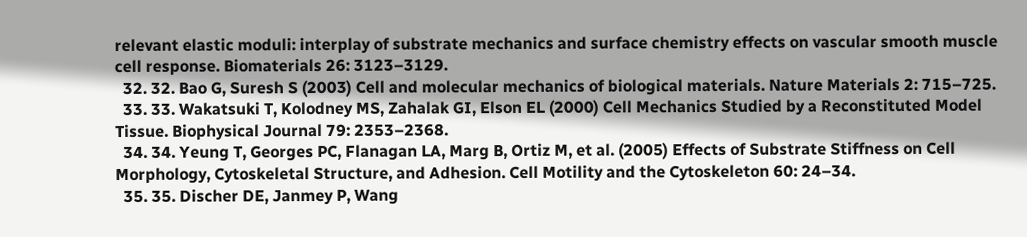relevant elastic moduli: interplay of substrate mechanics and surface chemistry effects on vascular smooth muscle cell response. Biomaterials 26: 3123–3129.
  32. 32. Bao G, Suresh S (2003) Cell and molecular mechanics of biological materials. Nature Materials 2: 715–725.
  33. 33. Wakatsuki T, Kolodney MS, Zahalak GI, Elson EL (2000) Cell Mechanics Studied by a Reconstituted Model Tissue. Biophysical Journal 79: 2353–2368.
  34. 34. Yeung T, Georges PC, Flanagan LA, Marg B, Ortiz M, et al. (2005) Effects of Substrate Stiffness on Cell Morphology, Cytoskeletal Structure, and Adhesion. Cell Motility and the Cytoskeleton 60: 24–34.
  35. 35. Discher DE, Janmey P, Wang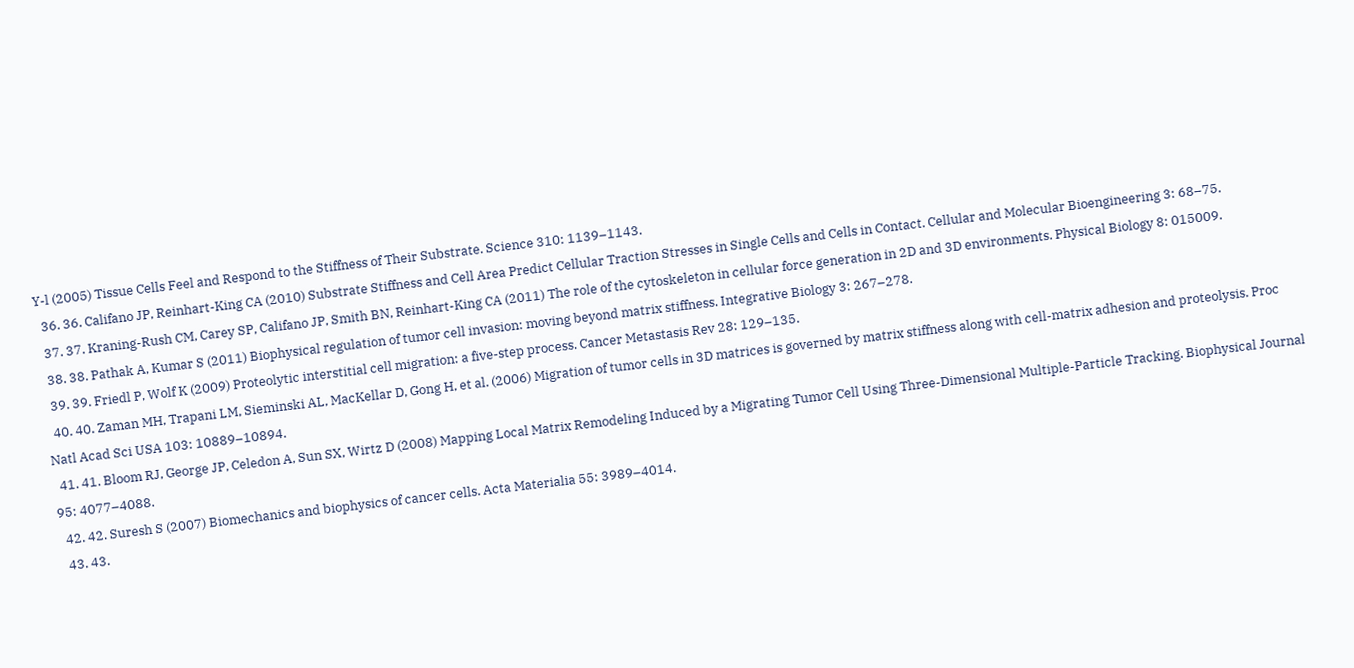Y-l (2005) Tissue Cells Feel and Respond to the Stiffness of Their Substrate. Science 310: 1139–1143.
  36. 36. Califano JP, Reinhart-King CA (2010) Substrate Stiffness and Cell Area Predict Cellular Traction Stresses in Single Cells and Cells in Contact. Cellular and Molecular Bioengineering 3: 68–75.
  37. 37. Kraning-Rush CM, Carey SP, Califano JP, Smith BN, Reinhart-King CA (2011) The role of the cytoskeleton in cellular force generation in 2D and 3D environments. Physical Biology 8: 015009.
  38. 38. Pathak A, Kumar S (2011) Biophysical regulation of tumor cell invasion: moving beyond matrix stiffness. Integrative Biology 3: 267–278.
  39. 39. Friedl P, Wolf K (2009) Proteolytic interstitial cell migration: a five-step process. Cancer Metastasis Rev 28: 129–135.
  40. 40. Zaman MH, Trapani LM, Sieminski AL, MacKellar D, Gong H, et al. (2006) Migration of tumor cells in 3D matrices is governed by matrix stiffness along with cell-matrix adhesion and proteolysis. Proc Natl Acad Sci USA 103: 10889–10894.
  41. 41. Bloom RJ, George JP, Celedon A, Sun SX, Wirtz D (2008) Mapping Local Matrix Remodeling Induced by a Migrating Tumor Cell Using Three-Dimensional Multiple-Particle Tracking. Biophysical Journal 95: 4077–4088.
  42. 42. Suresh S (2007) Biomechanics and biophysics of cancer cells. Acta Materialia 55: 3989–4014.
  43. 43.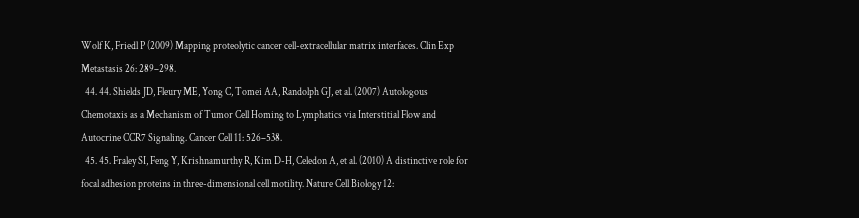Wolf K, Friedl P (2009) Mapping proteolytic cancer cell-extracellular matrix interfaces. Clin Exp Metastasis 26: 289–298.
  44. 44. Shields JD, Fleury ME, Yong C, Tomei AA, Randolph GJ, et al. (2007) Autologous Chemotaxis as a Mechanism of Tumor Cell Homing to Lymphatics via Interstitial Flow and Autocrine CCR7 Signaling. Cancer Cell 11: 526–538.
  45. 45. Fraley SI, Feng Y, Krishnamurthy R, Kim D-H, Celedon A, et al. (2010) A distinctive role for focal adhesion proteins in three-dimensional cell motility. Nature Cell Biology 12: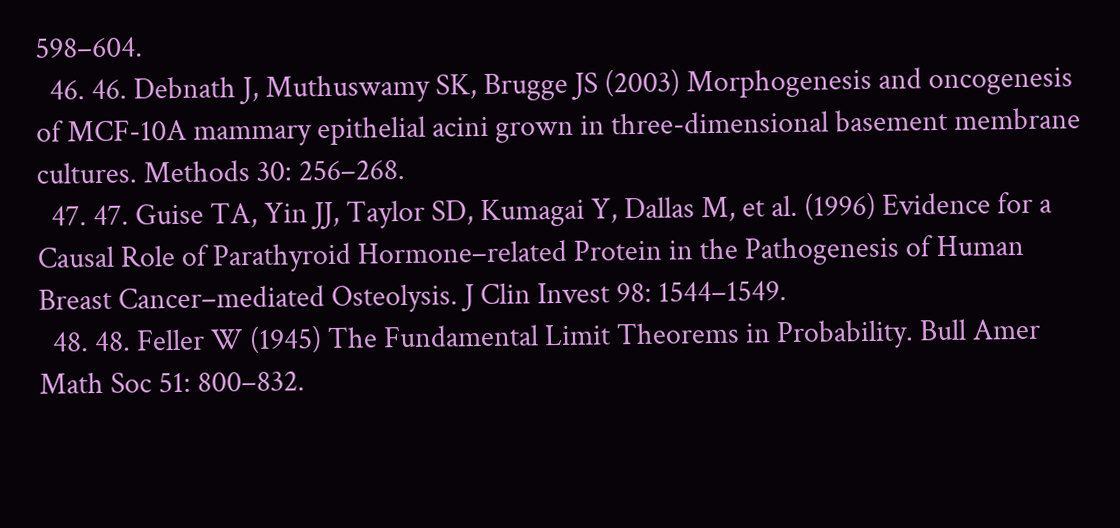598–604.
  46. 46. Debnath J, Muthuswamy SK, Brugge JS (2003) Morphogenesis and oncogenesis of MCF-10A mammary epithelial acini grown in three-dimensional basement membrane cultures. Methods 30: 256–268.
  47. 47. Guise TA, Yin JJ, Taylor SD, Kumagai Y, Dallas M, et al. (1996) Evidence for a Causal Role of Parathyroid Hormone–related Protein in the Pathogenesis of Human Breast Cancer–mediated Osteolysis. J Clin Invest 98: 1544–1549.
  48. 48. Feller W (1945) The Fundamental Limit Theorems in Probability. Bull Amer Math Soc 51: 800–832.